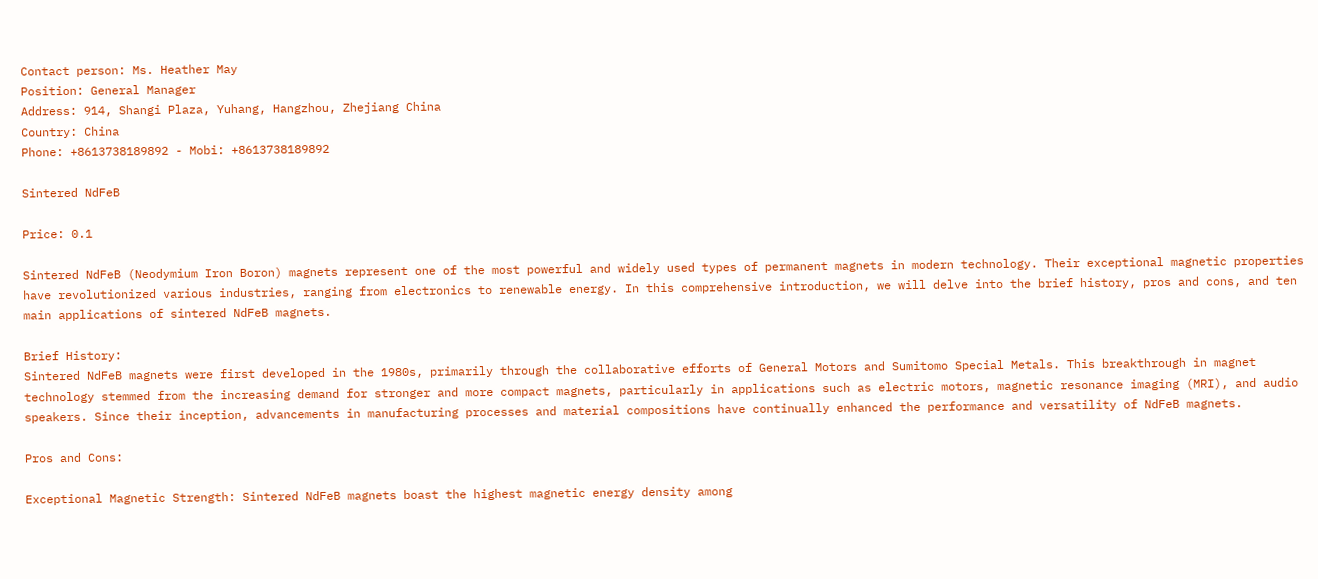Contact person: Ms. Heather May
Position: General Manager
Address: 914, Shangi Plaza, Yuhang, Hangzhou, Zhejiang China
Country: China
Phone: +8613738189892 - Mobi: +8613738189892

Sintered NdFeB

Price: 0.1

Sintered NdFeB (Neodymium Iron Boron) magnets represent one of the most powerful and widely used types of permanent magnets in modern technology. Their exceptional magnetic properties have revolutionized various industries, ranging from electronics to renewable energy. In this comprehensive introduction, we will delve into the brief history, pros and cons, and ten main applications of sintered NdFeB magnets.

Brief History:
Sintered NdFeB magnets were first developed in the 1980s, primarily through the collaborative efforts of General Motors and Sumitomo Special Metals. This breakthrough in magnet technology stemmed from the increasing demand for stronger and more compact magnets, particularly in applications such as electric motors, magnetic resonance imaging (MRI), and audio speakers. Since their inception, advancements in manufacturing processes and material compositions have continually enhanced the performance and versatility of NdFeB magnets.

Pros and Cons:

Exceptional Magnetic Strength: Sintered NdFeB magnets boast the highest magnetic energy density among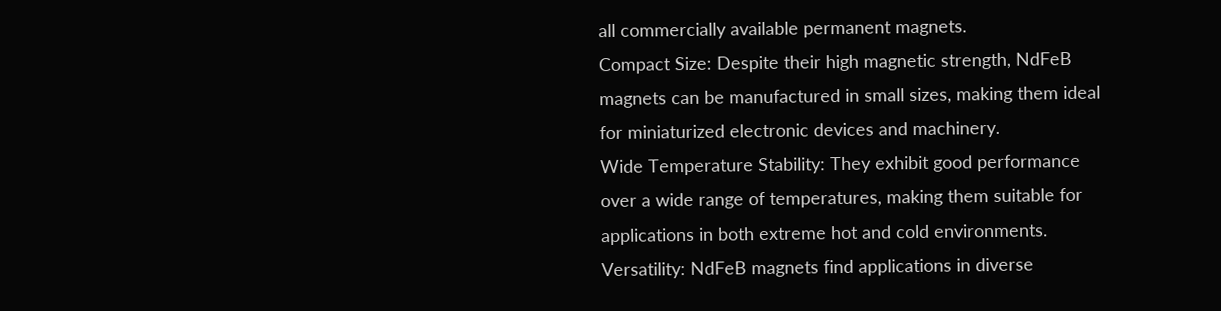all commercially available permanent magnets.
Compact Size: Despite their high magnetic strength, NdFeB magnets can be manufactured in small sizes, making them ideal for miniaturized electronic devices and machinery.
Wide Temperature Stability: They exhibit good performance over a wide range of temperatures, making them suitable for applications in both extreme hot and cold environments.
Versatility: NdFeB magnets find applications in diverse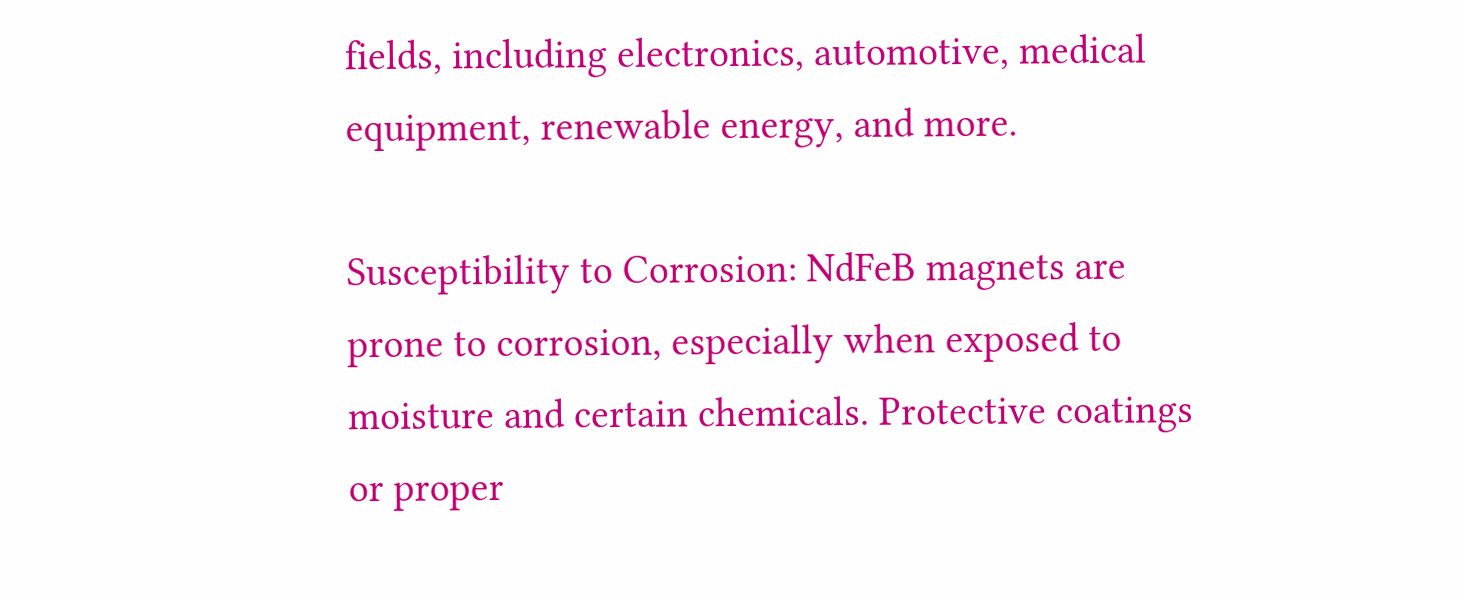fields, including electronics, automotive, medical equipment, renewable energy, and more.

Susceptibility to Corrosion: NdFeB magnets are prone to corrosion, especially when exposed to moisture and certain chemicals. Protective coatings or proper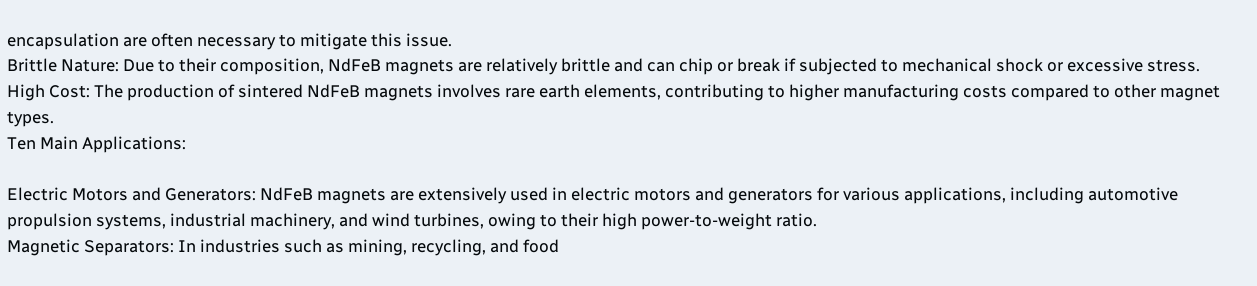encapsulation are often necessary to mitigate this issue.
Brittle Nature: Due to their composition, NdFeB magnets are relatively brittle and can chip or break if subjected to mechanical shock or excessive stress.
High Cost: The production of sintered NdFeB magnets involves rare earth elements, contributing to higher manufacturing costs compared to other magnet types.
Ten Main Applications:

Electric Motors and Generators: NdFeB magnets are extensively used in electric motors and generators for various applications, including automotive propulsion systems, industrial machinery, and wind turbines, owing to their high power-to-weight ratio.
Magnetic Separators: In industries such as mining, recycling, and food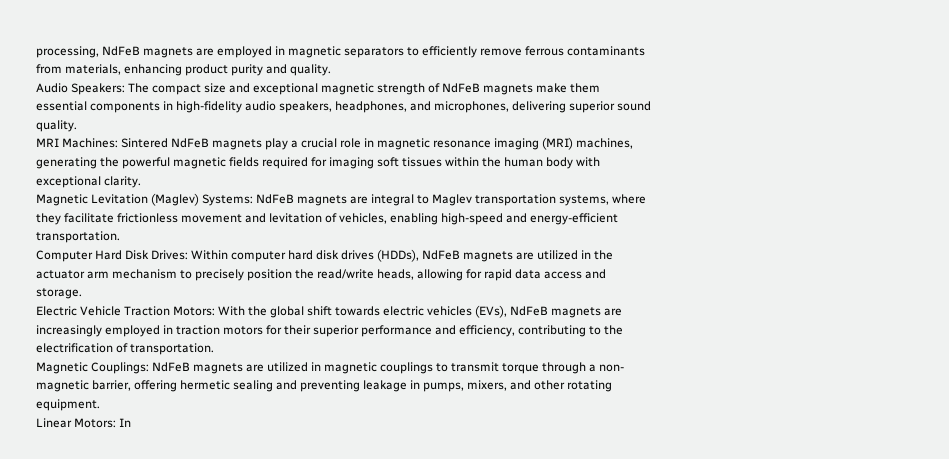processing, NdFeB magnets are employed in magnetic separators to efficiently remove ferrous contaminants from materials, enhancing product purity and quality.
Audio Speakers: The compact size and exceptional magnetic strength of NdFeB magnets make them essential components in high-fidelity audio speakers, headphones, and microphones, delivering superior sound quality.
MRI Machines: Sintered NdFeB magnets play a crucial role in magnetic resonance imaging (MRI) machines, generating the powerful magnetic fields required for imaging soft tissues within the human body with exceptional clarity.
Magnetic Levitation (Maglev) Systems: NdFeB magnets are integral to Maglev transportation systems, where they facilitate frictionless movement and levitation of vehicles, enabling high-speed and energy-efficient transportation.
Computer Hard Disk Drives: Within computer hard disk drives (HDDs), NdFeB magnets are utilized in the actuator arm mechanism to precisely position the read/write heads, allowing for rapid data access and storage.
Electric Vehicle Traction Motors: With the global shift towards electric vehicles (EVs), NdFeB magnets are increasingly employed in traction motors for their superior performance and efficiency, contributing to the electrification of transportation.
Magnetic Couplings: NdFeB magnets are utilized in magnetic couplings to transmit torque through a non-magnetic barrier, offering hermetic sealing and preventing leakage in pumps, mixers, and other rotating equipment.
Linear Motors: In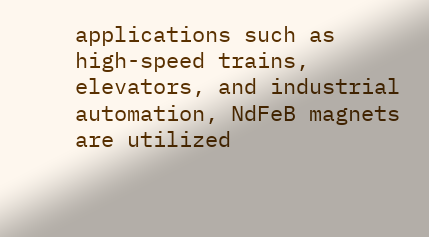applications such as high-speed trains, elevators, and industrial automation, NdFeB magnets are utilized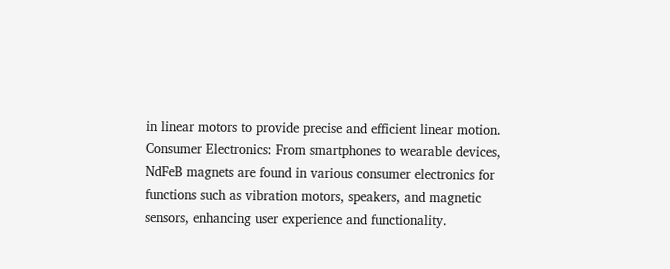in linear motors to provide precise and efficient linear motion.
Consumer Electronics: From smartphones to wearable devices, NdFeB magnets are found in various consumer electronics for functions such as vibration motors, speakers, and magnetic sensors, enhancing user experience and functionality.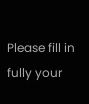Please fill in fully your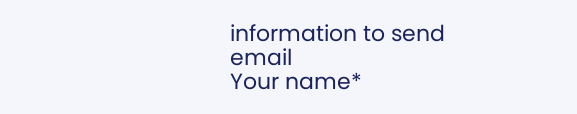information to send email
Your name*